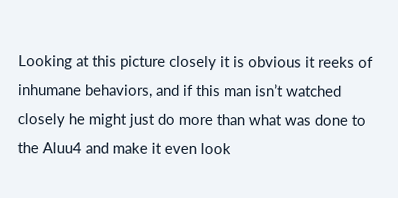Looking at this picture closely it is obvious it reeks of inhumane behaviors, and if this man isn’t watched closely he might just do more than what was done to the Aluu4 and make it even look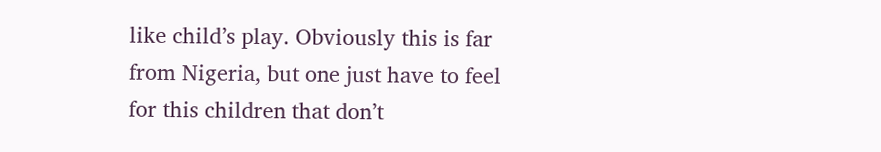like child’s play. Obviously this is far from Nigeria, but one just have to feel for this children that don’t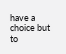have a choice but to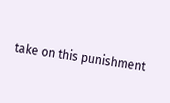take on this punishment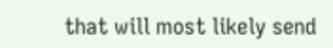that will most likely send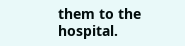them to the hospital.